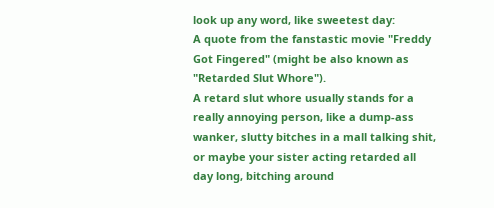look up any word, like sweetest day:
A quote from the fanstastic movie "Freddy Got Fingered" (might be also known as "Retarded Slut Whore").
A retard slut whore usually stands for a really annoying person, like a dump-ass wanker, slutty bitches in a mall talking shit, or maybe your sister acting retarded all day long, bitching around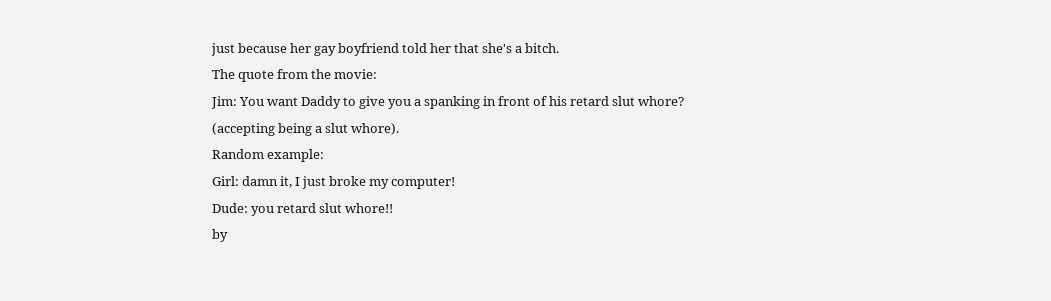just because her gay boyfriend told her that she's a bitch.
The quote from the movie:
Jim: You want Daddy to give you a spanking in front of his retard slut whore?
(accepting being a slut whore).
Random example:
Girl: damn it, I just broke my computer!
Dude: you retard slut whore!!
by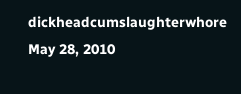dickheadcumslaughterwhore May 28, 2010